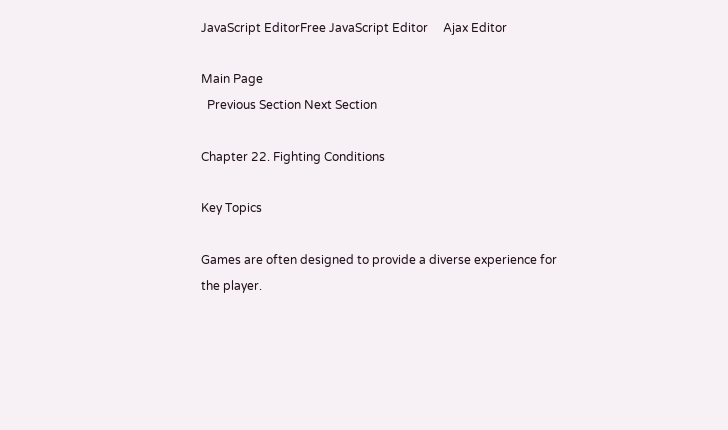JavaScript EditorFree JavaScript Editor     Ajax Editor

Main Page
  Previous Section Next Section

Chapter 22. Fighting Conditions

Key Topics

Games are often designed to provide a diverse experience for the player.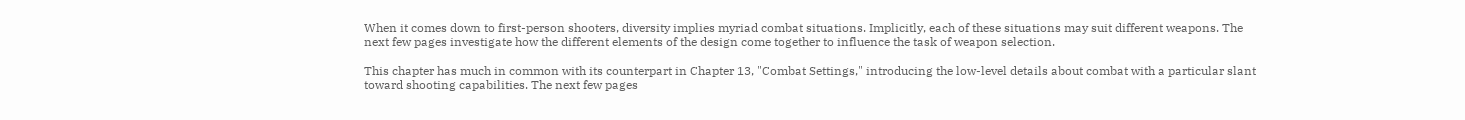When it comes down to first-person shooters, diversity implies myriad combat situations. Implicitly, each of these situations may suit different weapons. The next few pages investigate how the different elements of the design come together to influence the task of weapon selection.

This chapter has much in common with its counterpart in Chapter 13, "Combat Settings," introducing the low-level details about combat with a particular slant toward shooting capabilities. The next few pages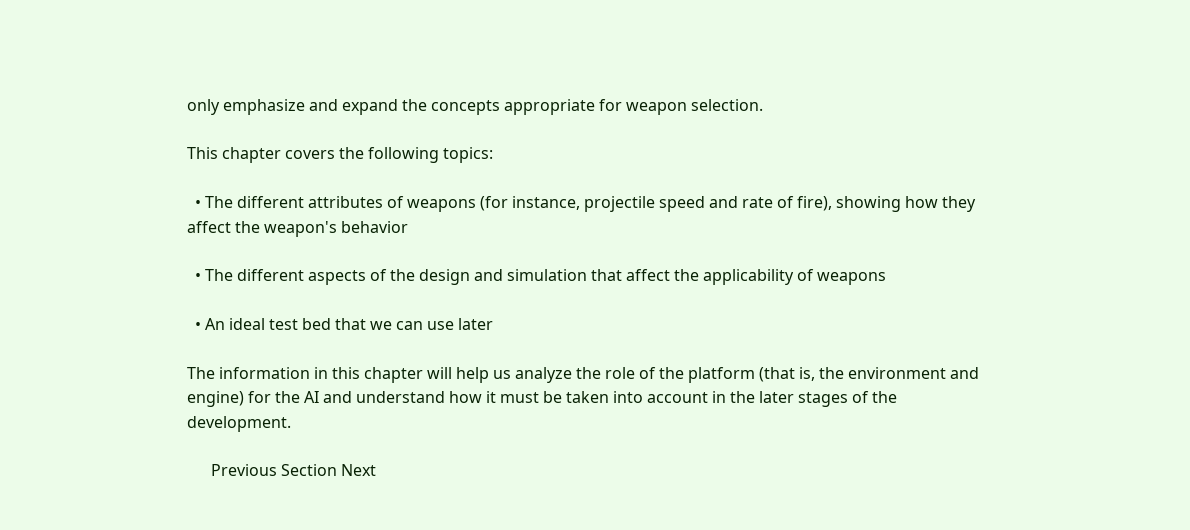only emphasize and expand the concepts appropriate for weapon selection.

This chapter covers the following topics:

  • The different attributes of weapons (for instance, projectile speed and rate of fire), showing how they affect the weapon's behavior

  • The different aspects of the design and simulation that affect the applicability of weapons

  • An ideal test bed that we can use later

The information in this chapter will help us analyze the role of the platform (that is, the environment and engine) for the AI and understand how it must be taken into account in the later stages of the development.

      Previous Section Next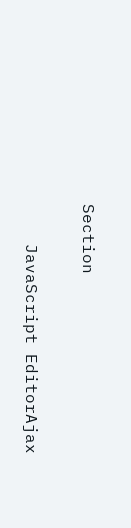Section

    JavaScript EditorAjax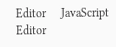Editor     JavaScript Editor